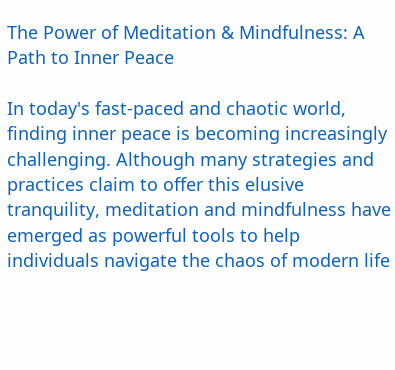The Power of Meditation & Mindfulness: A Path to Inner Peace

In today's fast-paced and chaotic world, finding inner peace is becoming increasingly challenging. Although many strategies and practices claim to offer this elusive tranquility, meditation and mindfulness have emerged as powerful tools to help individuals navigate the chaos of modern life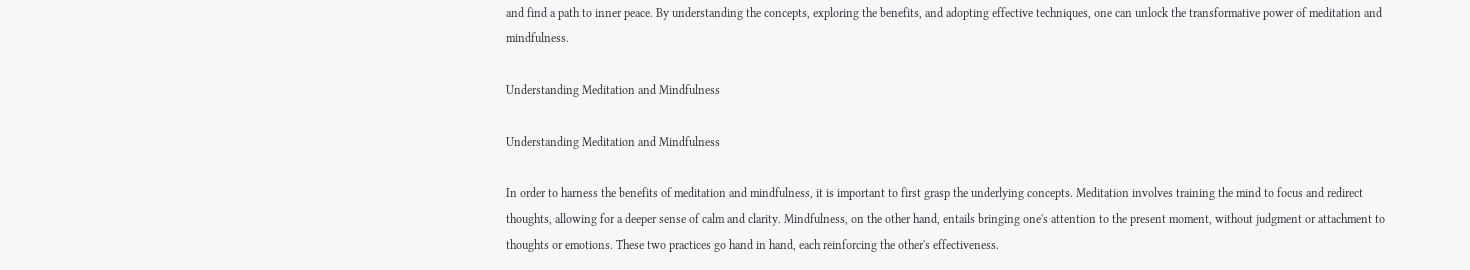and find a path to inner peace. By understanding the concepts, exploring the benefits, and adopting effective techniques, one can unlock the transformative power of meditation and mindfulness.

Understanding Meditation and Mindfulness

Understanding Meditation and Mindfulness

In order to harness the benefits of meditation and mindfulness, it is important to first grasp the underlying concepts. Meditation involves training the mind to focus and redirect thoughts, allowing for a deeper sense of calm and clarity. Mindfulness, on the other hand, entails bringing one's attention to the present moment, without judgment or attachment to thoughts or emotions. These two practices go hand in hand, each reinforcing the other's effectiveness.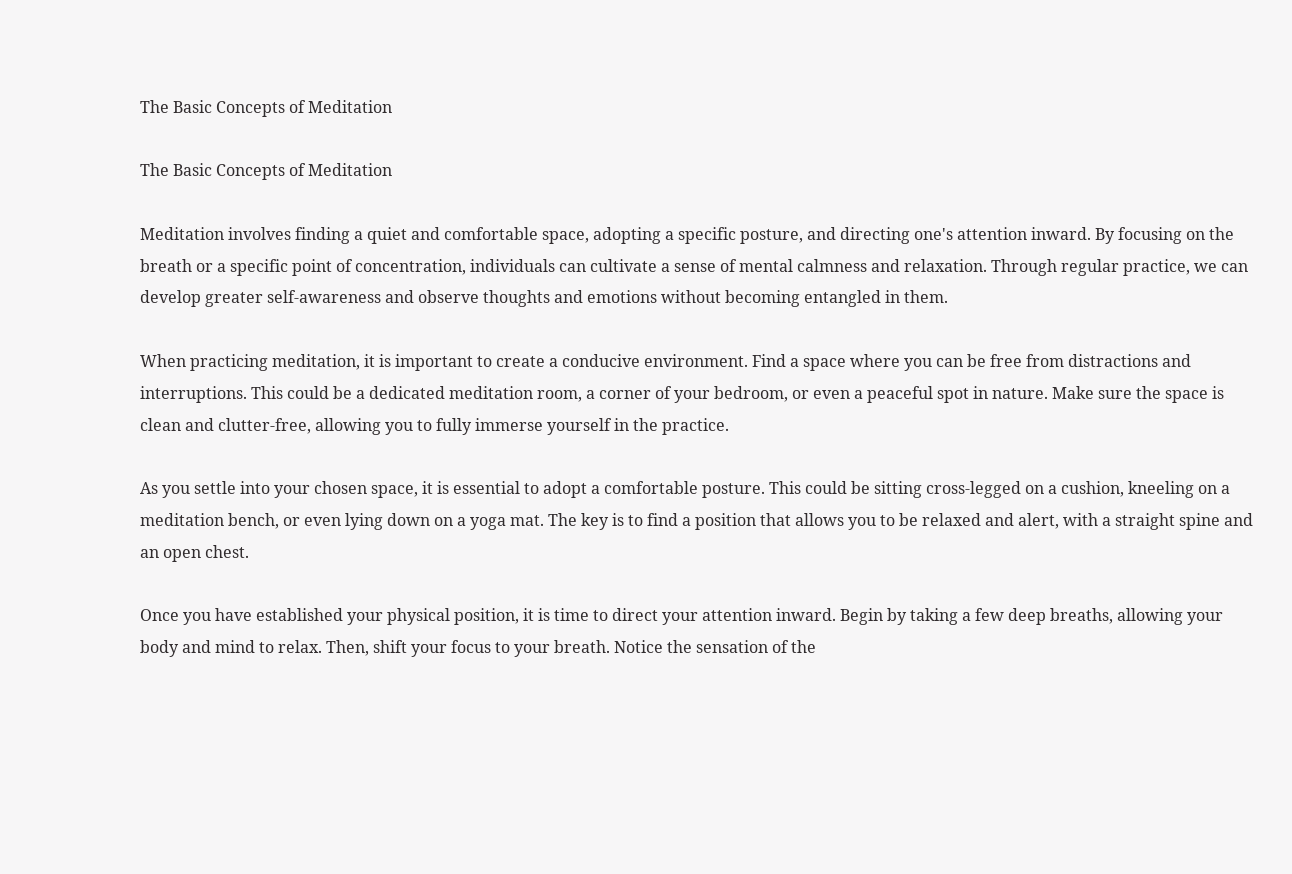The Basic Concepts of Meditation

The Basic Concepts of Meditation

Meditation involves finding a quiet and comfortable space, adopting a specific posture, and directing one's attention inward. By focusing on the breath or a specific point of concentration, individuals can cultivate a sense of mental calmness and relaxation. Through regular practice, we can develop greater self-awareness and observe thoughts and emotions without becoming entangled in them.

When practicing meditation, it is important to create a conducive environment. Find a space where you can be free from distractions and interruptions. This could be a dedicated meditation room, a corner of your bedroom, or even a peaceful spot in nature. Make sure the space is clean and clutter-free, allowing you to fully immerse yourself in the practice.

As you settle into your chosen space, it is essential to adopt a comfortable posture. This could be sitting cross-legged on a cushion, kneeling on a meditation bench, or even lying down on a yoga mat. The key is to find a position that allows you to be relaxed and alert, with a straight spine and an open chest.

Once you have established your physical position, it is time to direct your attention inward. Begin by taking a few deep breaths, allowing your body and mind to relax. Then, shift your focus to your breath. Notice the sensation of the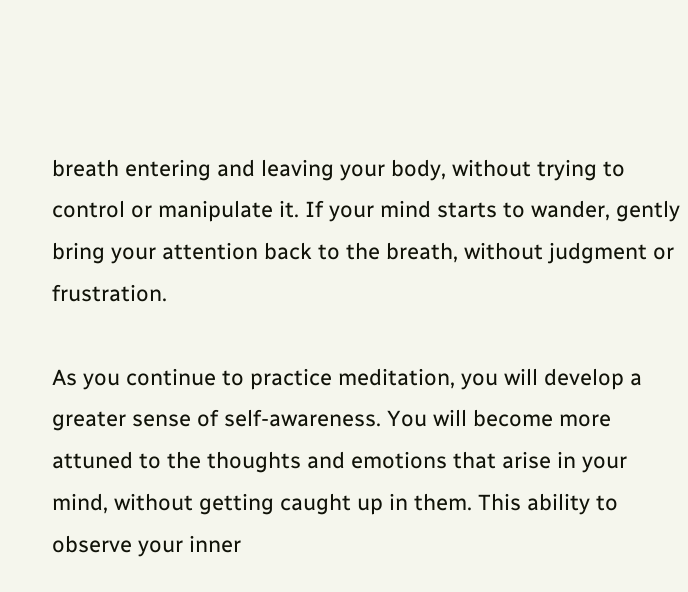breath entering and leaving your body, without trying to control or manipulate it. If your mind starts to wander, gently bring your attention back to the breath, without judgment or frustration.

As you continue to practice meditation, you will develop a greater sense of self-awareness. You will become more attuned to the thoughts and emotions that arise in your mind, without getting caught up in them. This ability to observe your inner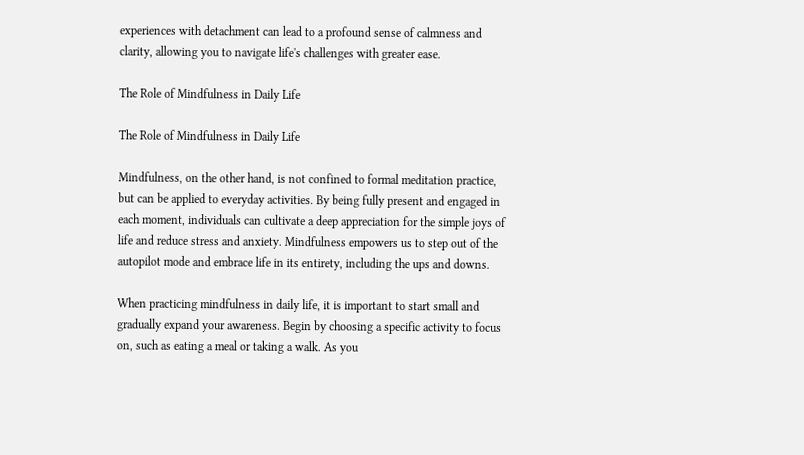experiences with detachment can lead to a profound sense of calmness and clarity, allowing you to navigate life's challenges with greater ease.

The Role of Mindfulness in Daily Life

The Role of Mindfulness in Daily Life

Mindfulness, on the other hand, is not confined to formal meditation practice, but can be applied to everyday activities. By being fully present and engaged in each moment, individuals can cultivate a deep appreciation for the simple joys of life and reduce stress and anxiety. Mindfulness empowers us to step out of the autopilot mode and embrace life in its entirety, including the ups and downs.

When practicing mindfulness in daily life, it is important to start small and gradually expand your awareness. Begin by choosing a specific activity to focus on, such as eating a meal or taking a walk. As you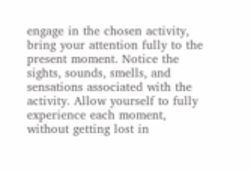engage in the chosen activity, bring your attention fully to the present moment. Notice the sights, sounds, smells, and sensations associated with the activity. Allow yourself to fully experience each moment, without getting lost in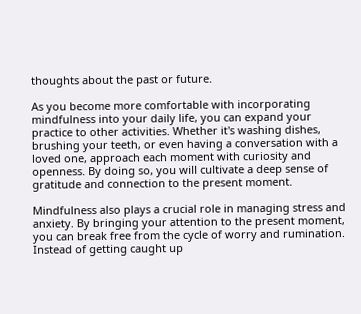thoughts about the past or future.

As you become more comfortable with incorporating mindfulness into your daily life, you can expand your practice to other activities. Whether it's washing dishes, brushing your teeth, or even having a conversation with a loved one, approach each moment with curiosity and openness. By doing so, you will cultivate a deep sense of gratitude and connection to the present moment.

Mindfulness also plays a crucial role in managing stress and anxiety. By bringing your attention to the present moment, you can break free from the cycle of worry and rumination. Instead of getting caught up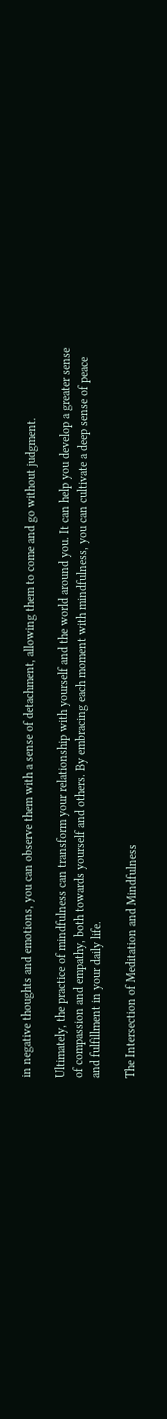in negative thoughts and emotions, you can observe them with a sense of detachment, allowing them to come and go without judgment.

Ultimately, the practice of mindfulness can transform your relationship with yourself and the world around you. It can help you develop a greater sense of compassion and empathy, both towards yourself and others. By embracing each moment with mindfulness, you can cultivate a deep sense of peace and fulfillment in your daily life.

The Intersection of Meditation and Mindfulness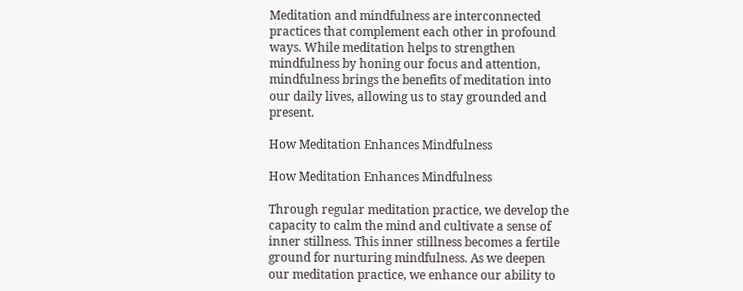Meditation and mindfulness are interconnected practices that complement each other in profound ways. While meditation helps to strengthen mindfulness by honing our focus and attention, mindfulness brings the benefits of meditation into our daily lives, allowing us to stay grounded and present.

How Meditation Enhances Mindfulness

How Meditation Enhances Mindfulness

Through regular meditation practice, we develop the capacity to calm the mind and cultivate a sense of inner stillness. This inner stillness becomes a fertile ground for nurturing mindfulness. As we deepen our meditation practice, we enhance our ability to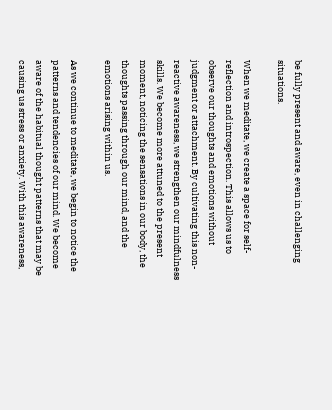be fully present and aware, even in challenging situations.

When we meditate, we create a space for self-reflection and introspection. This allows us to observe our thoughts and emotions without judgment or attachment. By cultivating this non-reactive awareness, we strengthen our mindfulness skills. We become more attuned to the present moment, noticing the sensations in our body, the thoughts passing through our mind, and the emotions arising within us.

As we continue to meditate, we begin to notice the patterns and tendencies of our mind. We become aware of the habitual thought patterns that may be causing us stress or anxiety. With this awareness,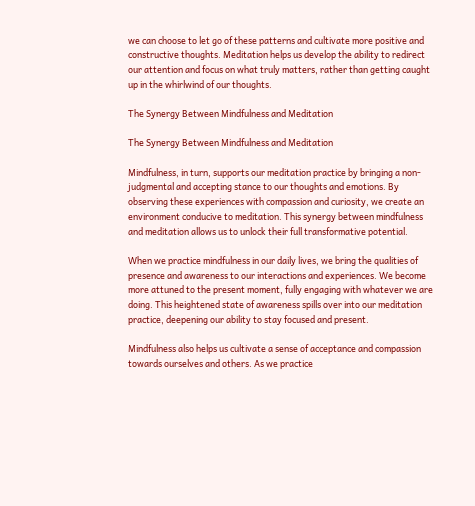we can choose to let go of these patterns and cultivate more positive and constructive thoughts. Meditation helps us develop the ability to redirect our attention and focus on what truly matters, rather than getting caught up in the whirlwind of our thoughts.

The Synergy Between Mindfulness and Meditation

The Synergy Between Mindfulness and Meditation

Mindfulness, in turn, supports our meditation practice by bringing a non-judgmental and accepting stance to our thoughts and emotions. By observing these experiences with compassion and curiosity, we create an environment conducive to meditation. This synergy between mindfulness and meditation allows us to unlock their full transformative potential.

When we practice mindfulness in our daily lives, we bring the qualities of presence and awareness to our interactions and experiences. We become more attuned to the present moment, fully engaging with whatever we are doing. This heightened state of awareness spills over into our meditation practice, deepening our ability to stay focused and present.

Mindfulness also helps us cultivate a sense of acceptance and compassion towards ourselves and others. As we practice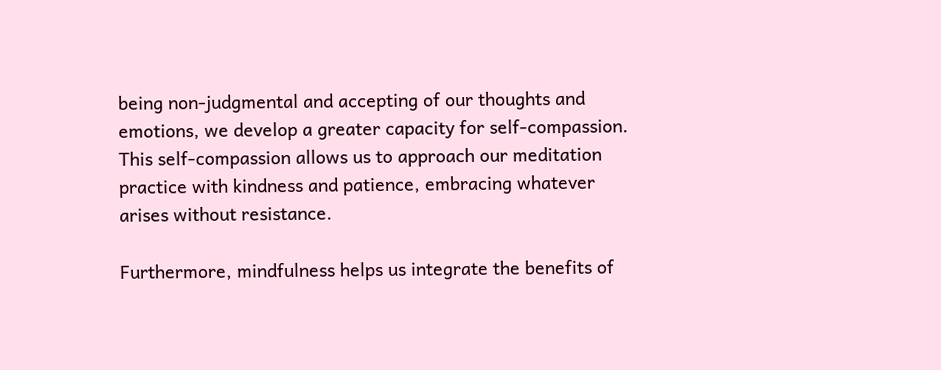being non-judgmental and accepting of our thoughts and emotions, we develop a greater capacity for self-compassion. This self-compassion allows us to approach our meditation practice with kindness and patience, embracing whatever arises without resistance.

Furthermore, mindfulness helps us integrate the benefits of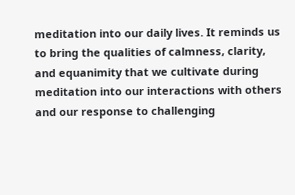meditation into our daily lives. It reminds us to bring the qualities of calmness, clarity, and equanimity that we cultivate during meditation into our interactions with others and our response to challenging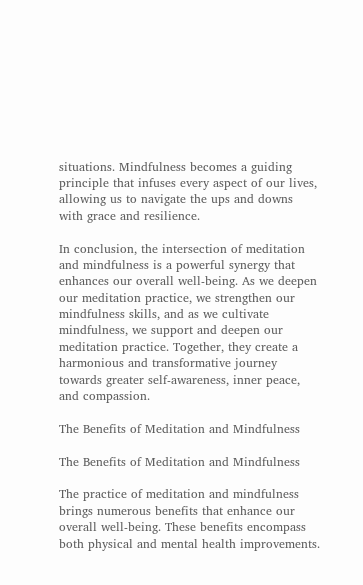situations. Mindfulness becomes a guiding principle that infuses every aspect of our lives, allowing us to navigate the ups and downs with grace and resilience.

In conclusion, the intersection of meditation and mindfulness is a powerful synergy that enhances our overall well-being. As we deepen our meditation practice, we strengthen our mindfulness skills, and as we cultivate mindfulness, we support and deepen our meditation practice. Together, they create a harmonious and transformative journey towards greater self-awareness, inner peace, and compassion.

The Benefits of Meditation and Mindfulness

The Benefits of Meditation and Mindfulness

The practice of meditation and mindfulness brings numerous benefits that enhance our overall well-being. These benefits encompass both physical and mental health improvements.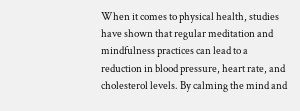When it comes to physical health, studies have shown that regular meditation and mindfulness practices can lead to a reduction in blood pressure, heart rate, and cholesterol levels. By calming the mind and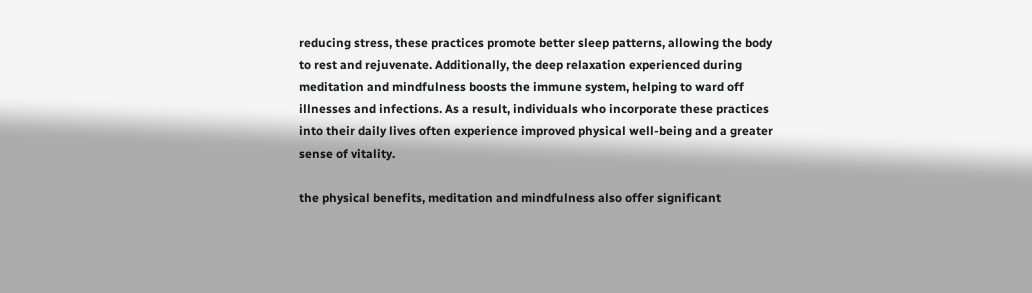reducing stress, these practices promote better sleep patterns, allowing the body to rest and rejuvenate. Additionally, the deep relaxation experienced during meditation and mindfulness boosts the immune system, helping to ward off illnesses and infections. As a result, individuals who incorporate these practices into their daily lives often experience improved physical well-being and a greater sense of vitality.

the physical benefits, meditation and mindfulness also offer significant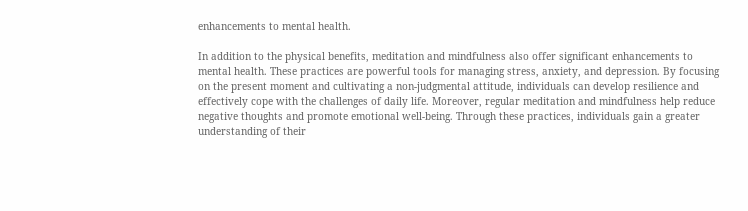enhancements to mental health.

In addition to the physical benefits, meditation and mindfulness also offer significant enhancements to mental health. These practices are powerful tools for managing stress, anxiety, and depression. By focusing on the present moment and cultivating a non-judgmental attitude, individuals can develop resilience and effectively cope with the challenges of daily life. Moreover, regular meditation and mindfulness help reduce negative thoughts and promote emotional well-being. Through these practices, individuals gain a greater understanding of their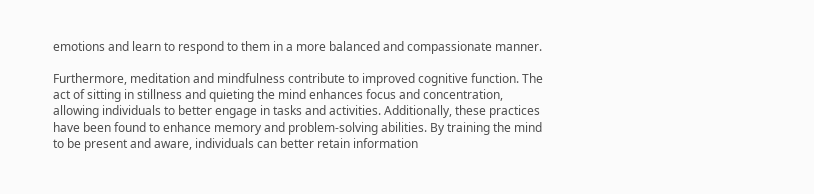emotions and learn to respond to them in a more balanced and compassionate manner.

Furthermore, meditation and mindfulness contribute to improved cognitive function. The act of sitting in stillness and quieting the mind enhances focus and concentration, allowing individuals to better engage in tasks and activities. Additionally, these practices have been found to enhance memory and problem-solving abilities. By training the mind to be present and aware, individuals can better retain information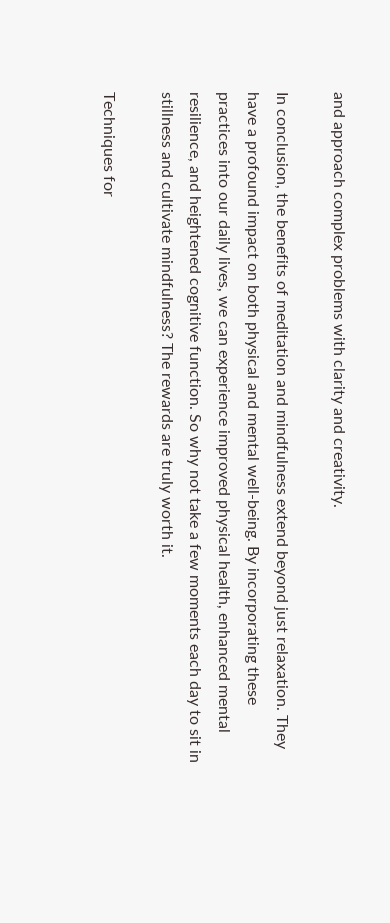and approach complex problems with clarity and creativity.

In conclusion, the benefits of meditation and mindfulness extend beyond just relaxation. They have a profound impact on both physical and mental well-being. By incorporating these practices into our daily lives, we can experience improved physical health, enhanced mental resilience, and heightened cognitive function. So why not take a few moments each day to sit in stillness and cultivate mindfulness? The rewards are truly worth it.

Techniques for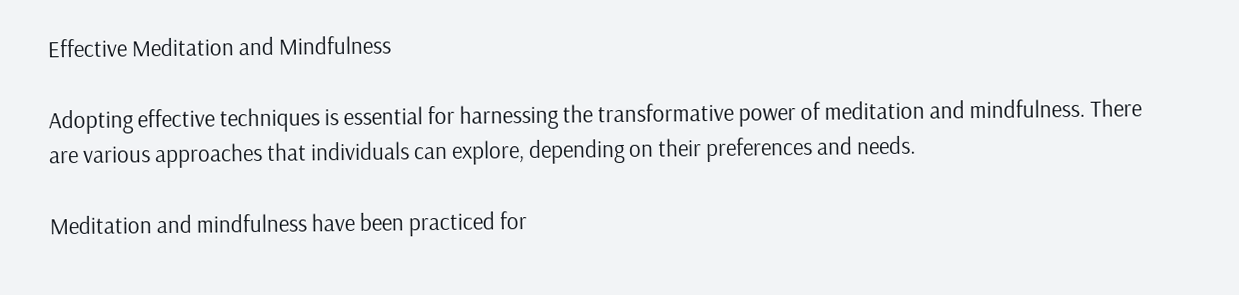Effective Meditation and Mindfulness

Adopting effective techniques is essential for harnessing the transformative power of meditation and mindfulness. There are various approaches that individuals can explore, depending on their preferences and needs.

Meditation and mindfulness have been practiced for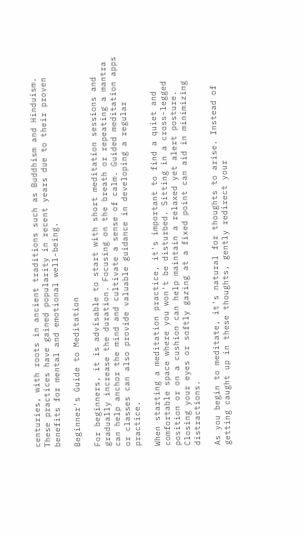centuries, with roots in ancient traditions such as Buddhism and Hinduism. These practices have gained popularity in recent years due to their proven benefits for mental and emotional well-being.

Beginner's Guide to Meditation

For beginners, it is advisable to start with short meditation sessions and gradually increase the duration. Focusing on the breath or repeating a mantra can help anchor the mind and cultivate a sense of calm. Guided meditation apps or classes can also provide valuable guidance in developing a regular practice.

When starting a meditation practice, it's important to find a quiet and comfortable space where you won't be disturbed. Sitting in a cross-legged position or on a cushion can help maintain a relaxed yet alert posture. Closing your eyes or softly gazing at a fixed point can aid in minimizing distractions.

As you begin to meditate, it's natural for thoughts to arise. Instead of getting caught up in these thoughts, gently redirect your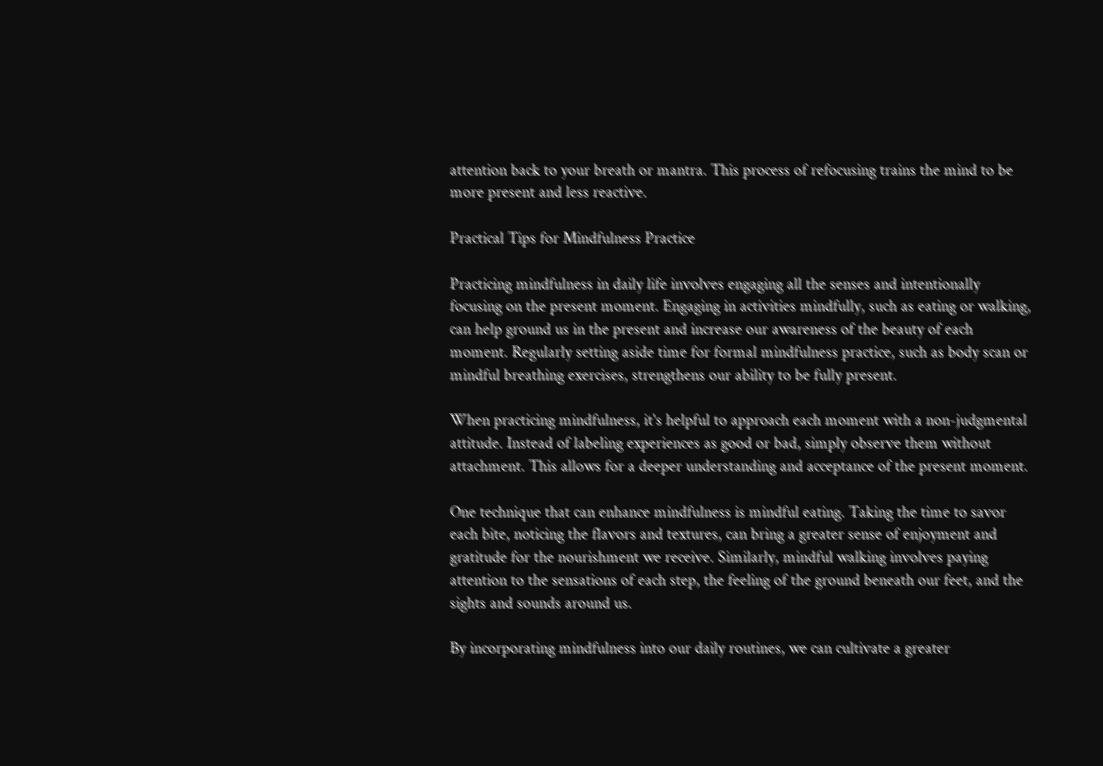attention back to your breath or mantra. This process of refocusing trains the mind to be more present and less reactive.

Practical Tips for Mindfulness Practice

Practicing mindfulness in daily life involves engaging all the senses and intentionally focusing on the present moment. Engaging in activities mindfully, such as eating or walking, can help ground us in the present and increase our awareness of the beauty of each moment. Regularly setting aside time for formal mindfulness practice, such as body scan or mindful breathing exercises, strengthens our ability to be fully present.

When practicing mindfulness, it's helpful to approach each moment with a non-judgmental attitude. Instead of labeling experiences as good or bad, simply observe them without attachment. This allows for a deeper understanding and acceptance of the present moment.

One technique that can enhance mindfulness is mindful eating. Taking the time to savor each bite, noticing the flavors and textures, can bring a greater sense of enjoyment and gratitude for the nourishment we receive. Similarly, mindful walking involves paying attention to the sensations of each step, the feeling of the ground beneath our feet, and the sights and sounds around us.

By incorporating mindfulness into our daily routines, we can cultivate a greater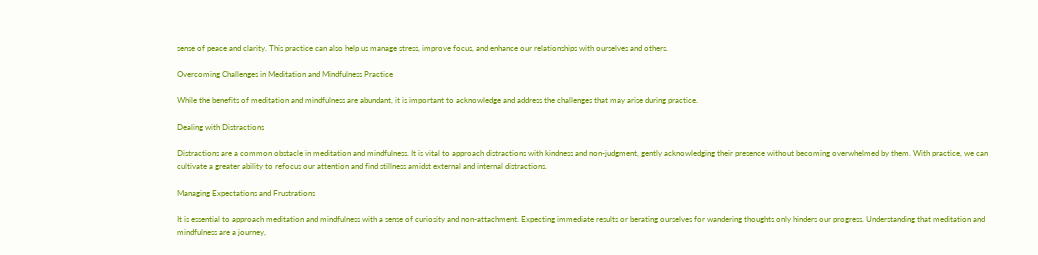sense of peace and clarity. This practice can also help us manage stress, improve focus, and enhance our relationships with ourselves and others.

Overcoming Challenges in Meditation and Mindfulness Practice

While the benefits of meditation and mindfulness are abundant, it is important to acknowledge and address the challenges that may arise during practice.

Dealing with Distractions

Distractions are a common obstacle in meditation and mindfulness. It is vital to approach distractions with kindness and non-judgment, gently acknowledging their presence without becoming overwhelmed by them. With practice, we can cultivate a greater ability to refocus our attention and find stillness amidst external and internal distractions.

Managing Expectations and Frustrations

It is essential to approach meditation and mindfulness with a sense of curiosity and non-attachment. Expecting immediate results or berating ourselves for wandering thoughts only hinders our progress. Understanding that meditation and mindfulness are a journey,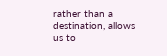rather than a destination, allows us to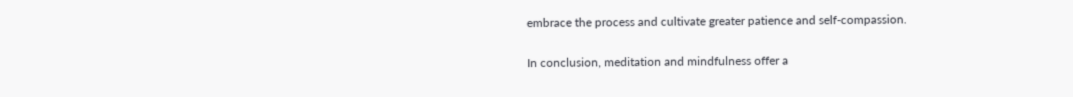embrace the process and cultivate greater patience and self-compassion.

In conclusion, meditation and mindfulness offer a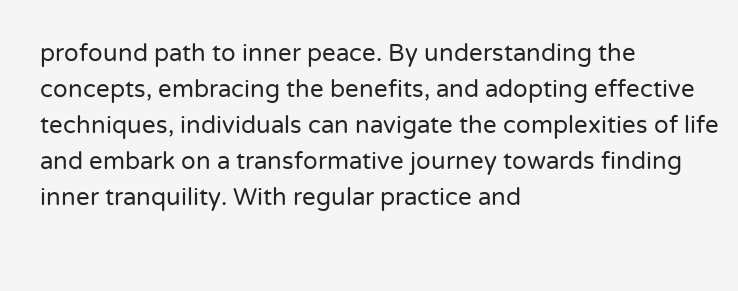profound path to inner peace. By understanding the concepts, embracing the benefits, and adopting effective techniques, individuals can navigate the complexities of life and embark on a transformative journey towards finding inner tranquility. With regular practice and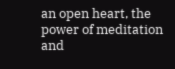an open heart, the power of meditation and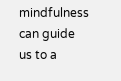mindfulness can guide us to a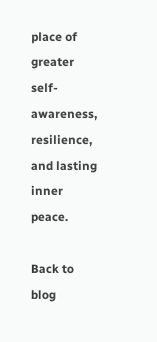place of greater self-awareness, resilience, and lasting inner peace.

Back to blog